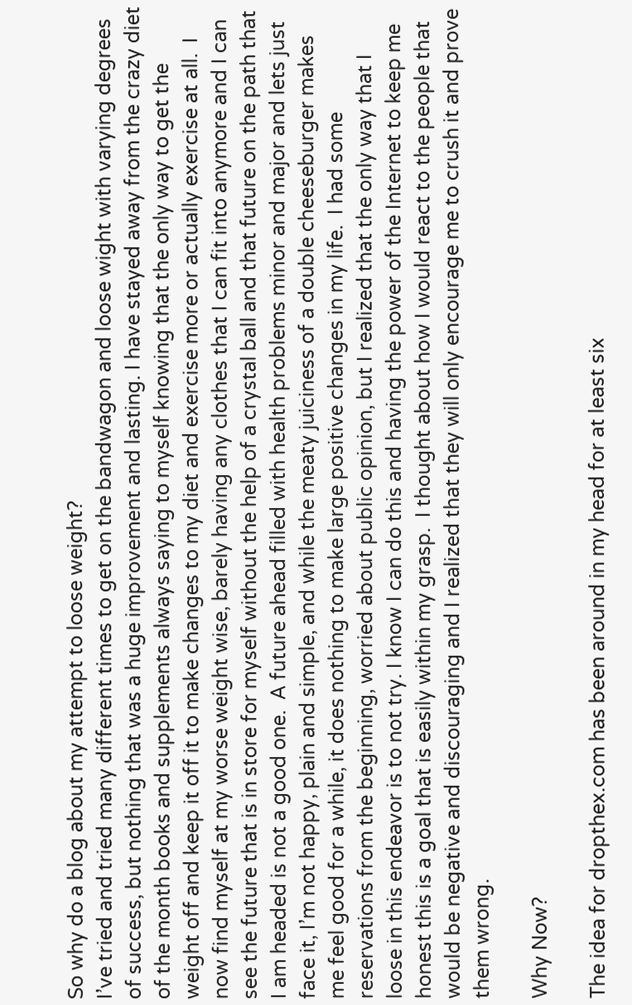So why do a blog about my attempt to loose weight?
I’ve tried and tried many different times to get on the bandwagon and loose wight with varying degrees of success, but nothing that was a huge improvement and lasting. I have stayed away from the crazy diet of the month books and supplements always saying to myself knowing that the only way to get the weight off and keep it off it to make changes to my diet and exercise more or actually exercise at all.  I now find myself at my worse weight wise, barely having any clothes that I can fit into anymore and I can see the future that is in store for myself without the help of a crystal ball and that future on the path that I am headed is not a good one.  A future ahead filled with health problems minor and major and lets just face it, I’m not happy, plain and simple, and while the meaty juiciness of a double cheeseburger makes me feel good for a while, it does nothing to make large positive changes in my life.  I had some reservations from the beginning, worried about public opinion, but I realized that the only way that I loose in this endeavor is to not try. I know I can do this and having the power of the Internet to keep me honest this is a goal that is easily within my grasp.  I thought about how I would react to the people that would be negative and discouraging and I realized that they will only encourage me to crush it and prove them wrong.

Why Now?

The idea for dropthex.com has been around in my head for at least six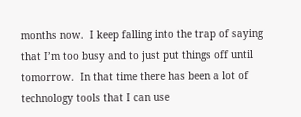months now.  I keep falling into the trap of saying that I’m too busy and to just put things off until tomorrow.  In that time there has been a lot of technology tools that I can use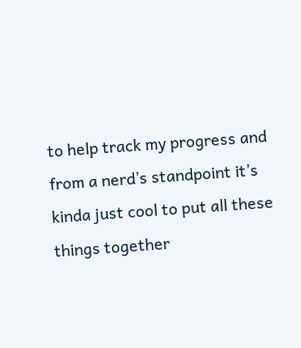to help track my progress and from a nerd’s standpoint it’s kinda just cool to put all these things together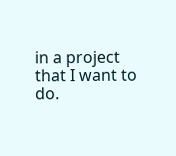in a project that I want to do.